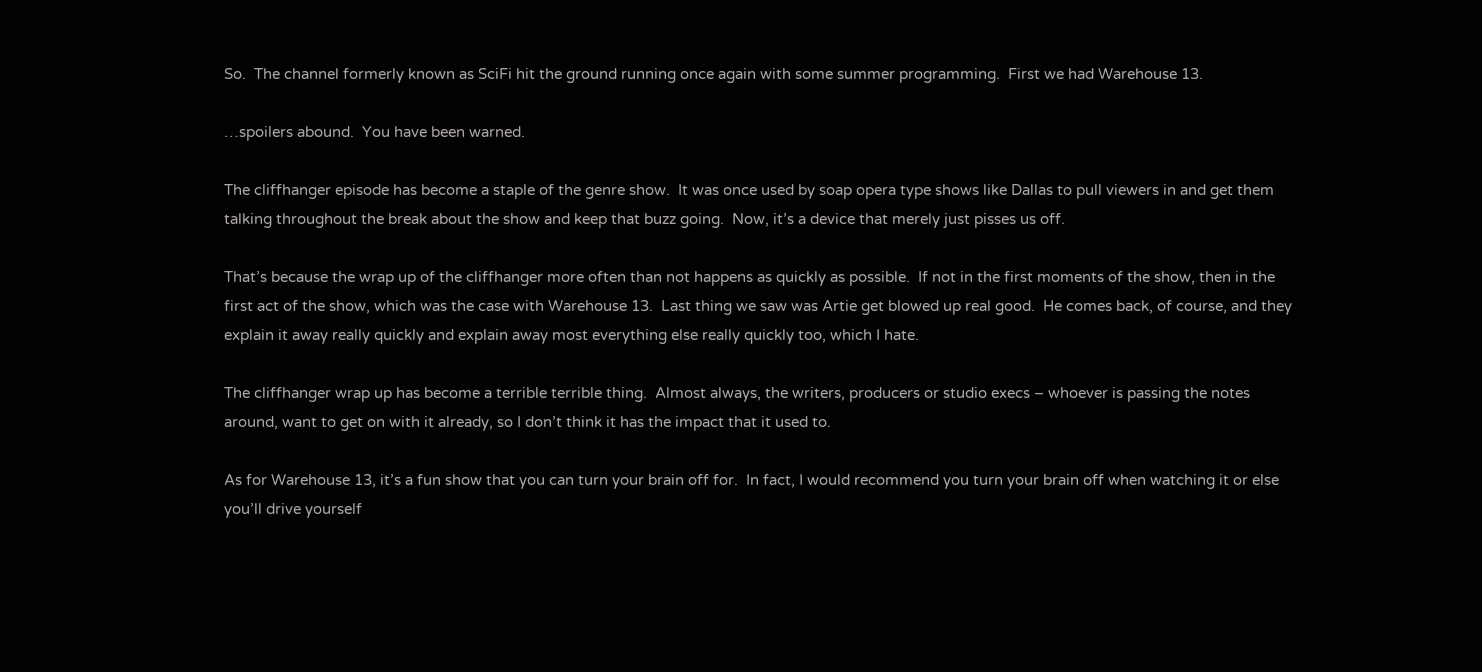So.  The channel formerly known as SciFi hit the ground running once again with some summer programming.  First we had Warehouse 13.

…spoilers abound.  You have been warned.

The cliffhanger episode has become a staple of the genre show.  It was once used by soap opera type shows like Dallas to pull viewers in and get them talking throughout the break about the show and keep that buzz going.  Now, it’s a device that merely just pisses us off.

That’s because the wrap up of the cliffhanger more often than not happens as quickly as possible.  If not in the first moments of the show, then in the first act of the show, which was the case with Warehouse 13.  Last thing we saw was Artie get blowed up real good.  He comes back, of course, and they explain it away really quickly and explain away most everything else really quickly too, which I hate.

The cliffhanger wrap up has become a terrible terrible thing.  Almost always, the writers, producers or studio execs – whoever is passing the notes around, want to get on with it already, so I don’t think it has the impact that it used to.

As for Warehouse 13, it’s a fun show that you can turn your brain off for.  In fact, I would recommend you turn your brain off when watching it or else you’ll drive yourself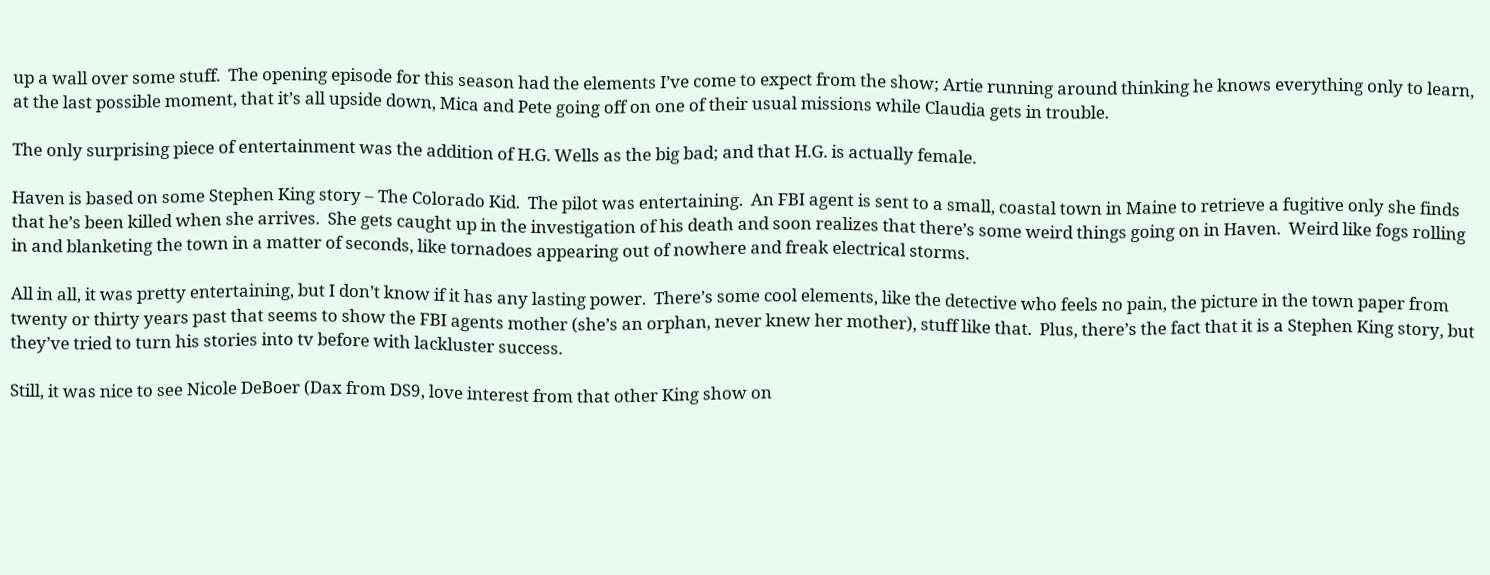up a wall over some stuff.  The opening episode for this season had the elements I’ve come to expect from the show; Artie running around thinking he knows everything only to learn, at the last possible moment, that it’s all upside down, Mica and Pete going off on one of their usual missions while Claudia gets in trouble.

The only surprising piece of entertainment was the addition of H.G. Wells as the big bad; and that H.G. is actually female.

Haven is based on some Stephen King story – The Colorado Kid.  The pilot was entertaining.  An FBI agent is sent to a small, coastal town in Maine to retrieve a fugitive only she finds that he’s been killed when she arrives.  She gets caught up in the investigation of his death and soon realizes that there’s some weird things going on in Haven.  Weird like fogs rolling in and blanketing the town in a matter of seconds, like tornadoes appearing out of nowhere and freak electrical storms.

All in all, it was pretty entertaining, but I don’t know if it has any lasting power.  There’s some cool elements, like the detective who feels no pain, the picture in the town paper from twenty or thirty years past that seems to show the FBI agents mother (she’s an orphan, never knew her mother), stuff like that.  Plus, there’s the fact that it is a Stephen King story, but they’ve tried to turn his stories into tv before with lackluster success.

Still, it was nice to see Nicole DeBoer (Dax from DS9, love interest from that other King show on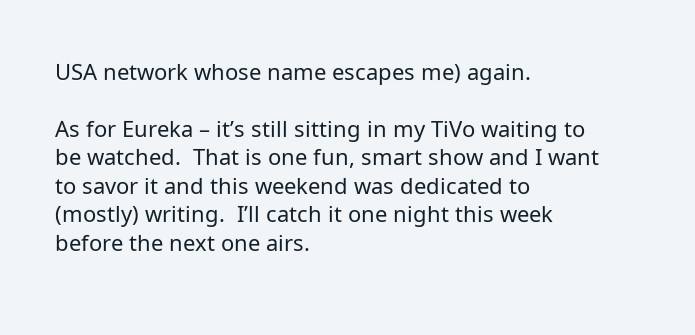USA network whose name escapes me) again.

As for Eureka – it’s still sitting in my TiVo waiting to be watched.  That is one fun, smart show and I want to savor it and this weekend was dedicated to (mostly) writing.  I’ll catch it one night this week before the next one airs.